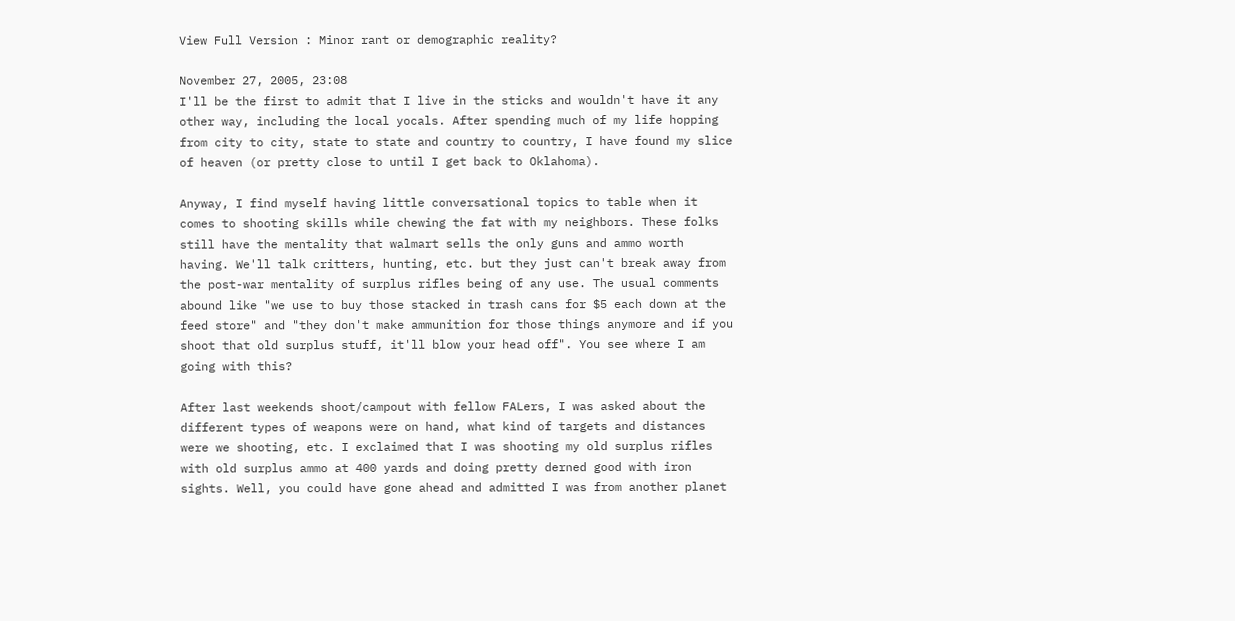View Full Version : Minor rant or demographic reality?

November 27, 2005, 23:08
I'll be the first to admit that I live in the sticks and wouldn't have it any other way, including the local yocals. After spending much of my life hopping from city to city, state to state and country to country, I have found my slice of heaven (or pretty close to until I get back to Oklahoma).

Anyway, I find myself having little conversational topics to table when it comes to shooting skills while chewing the fat with my neighbors. These folks still have the mentality that walmart sells the only guns and ammo worth having. We'll talk critters, hunting, etc. but they just can't break away from the post-war mentality of surplus rifles being of any use. The usual comments abound like "we use to buy those stacked in trash cans for $5 each down at the feed store" and "they don't make ammunition for those things anymore and if you shoot that old surplus stuff, it'll blow your head off". You see where I am going with this?

After last weekends shoot/campout with fellow FALers, I was asked about the different types of weapons were on hand, what kind of targets and distances were we shooting, etc. I exclaimed that I was shooting my old surplus rifles with old surplus ammo at 400 yards and doing pretty derned good with iron sights. Well, you could have gone ahead and admitted I was from another planet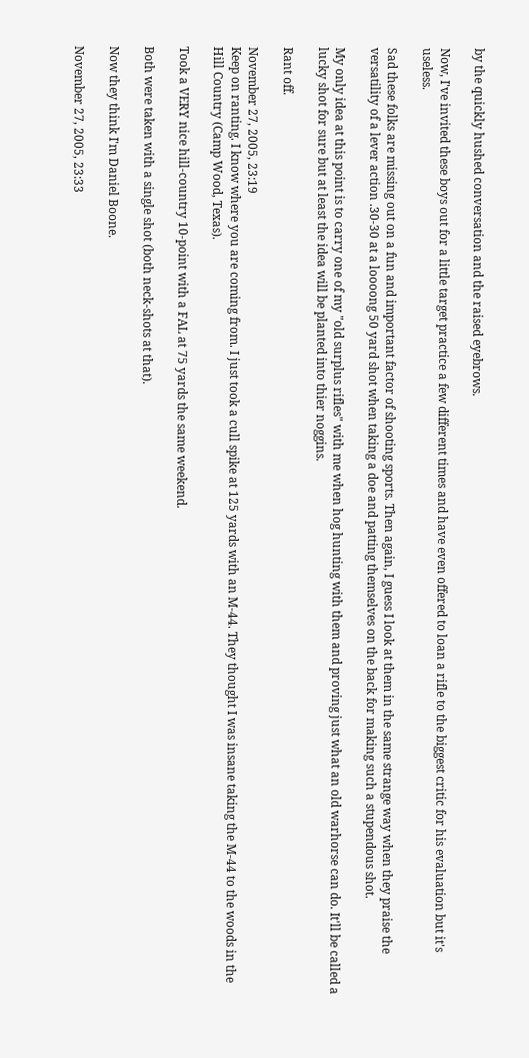by the quickly hushed conversation and the raised eyebrows.

Now, I've invited these boys out for a little target practice a few different times and have even offered to loan a rifle to the biggest critic for his evaluation but it's useless.

Sad these folks are missing out on a fun and important factor of shooting sports. Then again, I guess I look at them in the same strange way when they praise the versatility of a lever action .30-30 at a loooong 50 yard shot when taking a doe and patting themselves on the back for making such a stupendous shot.

My only idea at this point is to carry one of my "old surplus rifles" with me when hog hunting with them and proving just what an old warhorse can do. It'll be called a lucky shot for sure but at least the idea will be planted into thier noggins.

Rant off.

November 27, 2005, 23:19
Keep on ranting. I know where you are coming from. I just took a cull spike at 125 yards with an M-44. They thought I was insane taking the M-44 to the woods in the Hill Country (Camp Wood, Texas).

Took a VERY nice hill-country 10-point with a FAL at 75 yards the same weekend.

Both were taken with a single shot (both neck-shots at that).

Now they think I'm Daniel Boone.

November 27, 2005, 23:33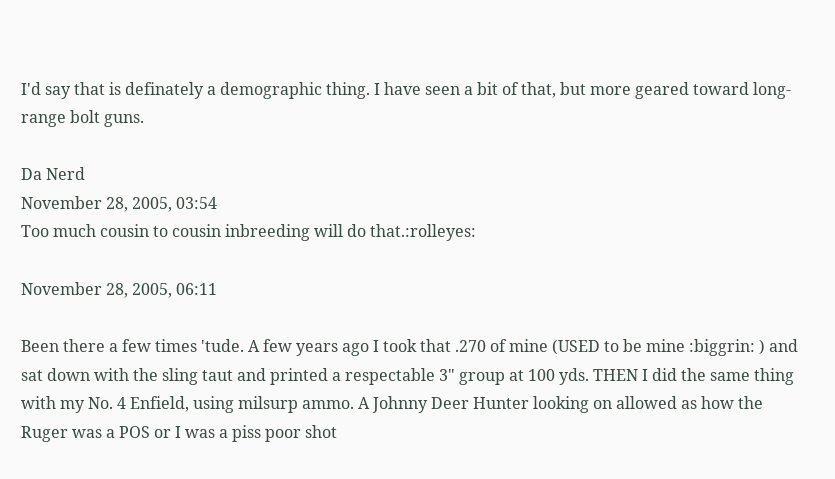I'd say that is definately a demographic thing. I have seen a bit of that, but more geared toward long-range bolt guns.

Da Nerd
November 28, 2005, 03:54
Too much cousin to cousin inbreeding will do that.:rolleyes:

November 28, 2005, 06:11

Been there a few times 'tude. A few years ago I took that .270 of mine (USED to be mine :biggrin: ) and sat down with the sling taut and printed a respectable 3" group at 100 yds. THEN I did the same thing with my No. 4 Enfield, using milsurp ammo. A Johnny Deer Hunter looking on allowed as how the Ruger was a POS or I was a piss poor shot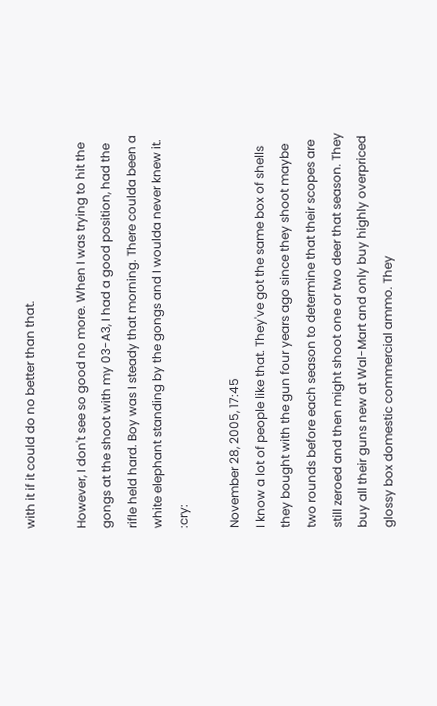with it if it could do no better than that.

However, I don't see so good no more. When I was trying to hit the gongs at the shoot with my 03-A3, I had a good position, had the rifle held hard. Boy was I steady that morning. There coulda been a white elephant standing by the gongs and I woulda never knew it. :cry:

November 28, 2005, 17:45
I know a lot of people like that. They've got the same box of shells they bought with the gun four years ago since they shoot maybe two rounds before each season to determine that their scopes are still zeroed and then might shoot one or two deer that season. They buy all their guns new at Wal-Mart and only buy highly overpriced glossy box domestic commercial ammo. They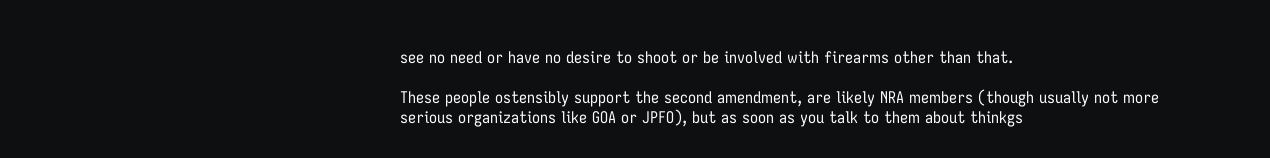see no need or have no desire to shoot or be involved with firearms other than that.

These people ostensibly support the second amendment, are likely NRA members (though usually not more serious organizations like GOA or JPFO), but as soon as you talk to them about thinkgs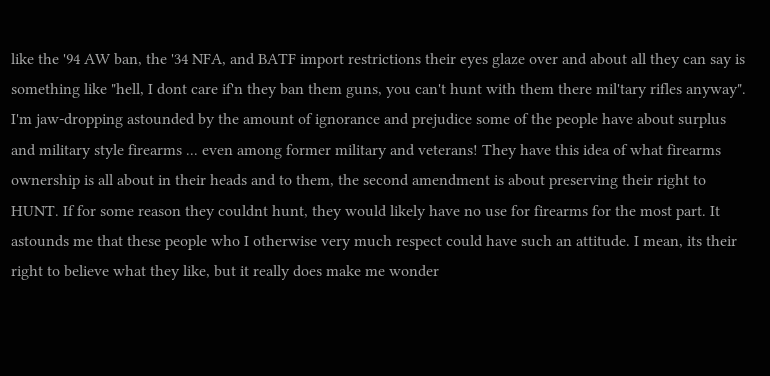like the '94 AW ban, the '34 NFA, and BATF import restrictions their eyes glaze over and about all they can say is something like "hell, I dont care if'n they ban them guns, you can't hunt with them there mil'tary rifles anyway". I'm jaw-dropping astounded by the amount of ignorance and prejudice some of the people have about surplus and military style firearms ... even among former military and veterans! They have this idea of what firearms ownership is all about in their heads and to them, the second amendment is about preserving their right to HUNT. If for some reason they couldnt hunt, they would likely have no use for firearms for the most part. It astounds me that these people who I otherwise very much respect could have such an attitude. I mean, its their right to believe what they like, but it really does make me wonder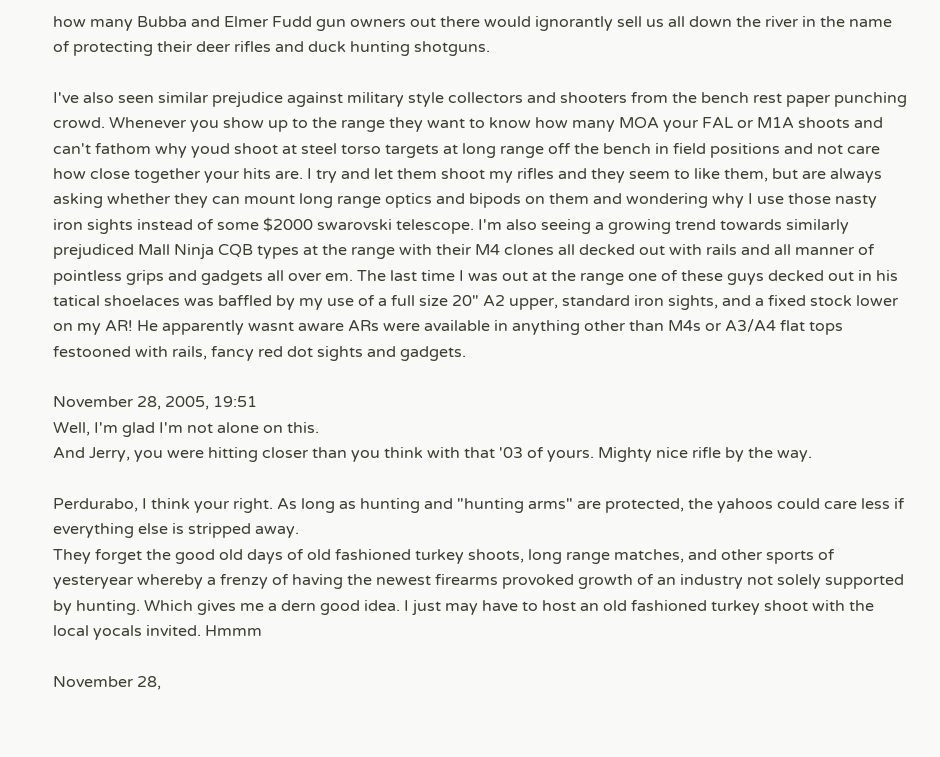how many Bubba and Elmer Fudd gun owners out there would ignorantly sell us all down the river in the name of protecting their deer rifles and duck hunting shotguns.

I've also seen similar prejudice against military style collectors and shooters from the bench rest paper punching crowd. Whenever you show up to the range they want to know how many MOA your FAL or M1A shoots and can't fathom why youd shoot at steel torso targets at long range off the bench in field positions and not care how close together your hits are. I try and let them shoot my rifles and they seem to like them, but are always asking whether they can mount long range optics and bipods on them and wondering why I use those nasty iron sights instead of some $2000 swarovski telescope. I'm also seeing a growing trend towards similarly prejudiced Mall Ninja CQB types at the range with their M4 clones all decked out with rails and all manner of pointless grips and gadgets all over em. The last time I was out at the range one of these guys decked out in his tatical shoelaces was baffled by my use of a full size 20" A2 upper, standard iron sights, and a fixed stock lower on my AR! He apparently wasnt aware ARs were available in anything other than M4s or A3/A4 flat tops festooned with rails, fancy red dot sights and gadgets.

November 28, 2005, 19:51
Well, I'm glad I'm not alone on this.
And Jerry, you were hitting closer than you think with that '03 of yours. Mighty nice rifle by the way.

Perdurabo, I think your right. As long as hunting and "hunting arms" are protected, the yahoos could care less if everything else is stripped away.
They forget the good old days of old fashioned turkey shoots, long range matches, and other sports of yesteryear whereby a frenzy of having the newest firearms provoked growth of an industry not solely supported by hunting. Which gives me a dern good idea. I just may have to host an old fashioned turkey shoot with the local yocals invited. Hmmm

November 28,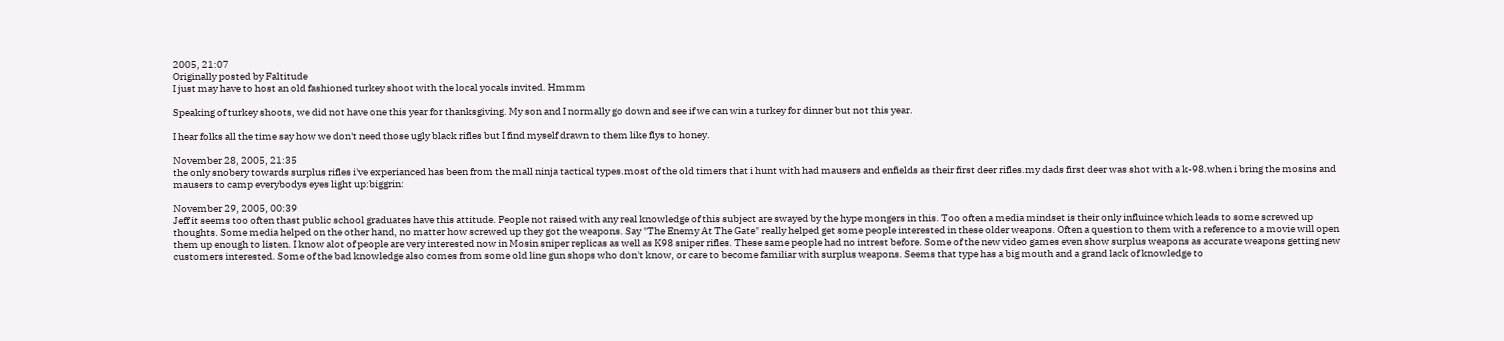2005, 21:07
Originally posted by Faltitude
I just may have to host an old fashioned turkey shoot with the local yocals invited. Hmmm

Speaking of turkey shoots, we did not have one this year for thanksgiving. My son and I normally go down and see if we can win a turkey for dinner but not this year.

I hear folks all the time say how we don't need those ugly black rifles but I find myself drawn to them like flys to honey.

November 28, 2005, 21:35
the only snobery towards surplus rifles i've experianced has been from the mall ninja tactical types.most of the old timers that i hunt with had mausers and enfields as their first deer rifles.my dads first deer was shot with a k-98.when i bring the mosins and mausers to camp everybodys eyes light up:biggrin:

November 29, 2005, 00:39
Jeff it seems too often thast public school graduates have this attitude. People not raised with any real knowledge of this subject are swayed by the hype mongers in this. Too often a media mindset is their only influince which leads to some screwed up thoughts. Some media helped on the other hand, no matter how screwed up they got the weapons. Say "The Enemy At The Gate" really helped get some people interested in these older weapons. Often a question to them with a reference to a movie will open them up enough to listen. I know alot of people are very interested now in Mosin sniper replicas as well as K98 sniper rifles. These same people had no intrest before. Some of the new video games even show surplus weapons as accurate weapons getting new customers interested. Some of the bad knowledge also comes from some old line gun shops who don't know, or care to become familiar with surplus weapons. Seems that type has a big mouth and a grand lack of knowledge to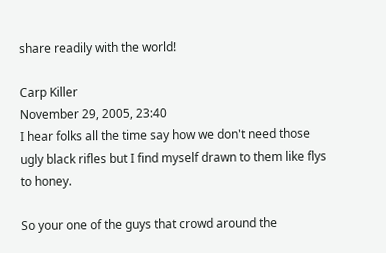share readily with the world!

Carp Killer
November 29, 2005, 23:40
I hear folks all the time say how we don't need those ugly black rifles but I find myself drawn to them like flys to honey.

So your one of the guys that crowd around the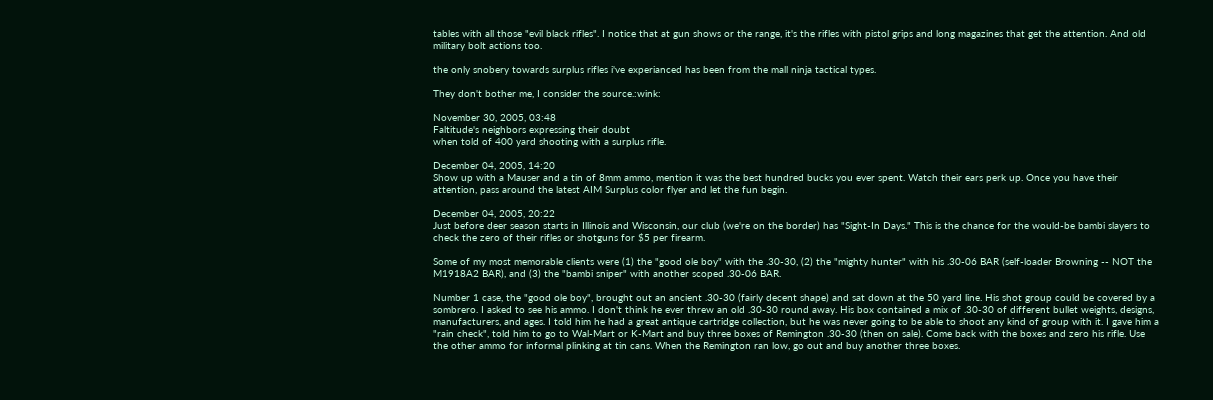tables with all those "evil black rifles". I notice that at gun shows or the range, it's the rifles with pistol grips and long magazines that get the attention. And old military bolt actions too.

the only snobery towards surplus rifles i've experianced has been from the mall ninja tactical types.

They don't bother me, I consider the source.:wink:

November 30, 2005, 03:48
Faltitude's neighbors expressing their doubt
when told of 400 yard shooting with a surplus rifle.

December 04, 2005, 14:20
Show up with a Mauser and a tin of 8mm ammo, mention it was the best hundred bucks you ever spent. Watch their ears perk up. Once you have their attention, pass around the latest AIM Surplus color flyer and let the fun begin.

December 04, 2005, 20:22
Just before deer season starts in Illinois and Wisconsin, our club (we're on the border) has "Sight-In Days." This is the chance for the would-be bambi slayers to check the zero of their rifles or shotguns for $5 per firearm.

Some of my most memorable clients were (1) the "good ole boy" with the .30-30, (2) the "mighty hunter" with his .30-06 BAR (self-loader Browning -- NOT the M1918A2 BAR), and (3) the "bambi sniper" with another scoped .30-06 BAR.

Number 1 case, the "good ole boy", brought out an ancient .30-30 (fairly decent shape) and sat down at the 50 yard line. His shot group could be covered by a sombrero. I asked to see his ammo. I don't think he ever threw an old .30-30 round away. His box contained a mix of .30-30 of different bullet weights, designs, manufacturers, and ages. I told him he had a great antique cartridge collection, but he was never going to be able to shoot any kind of group with it. I gave him a "rain check", told him to go to Wal-Mart or K-Mart and buy three boxes of Remington .30-30 (then on sale). Come back with the boxes and zero his rifle. Use the other ammo for informal plinking at tin cans. When the Remington ran low, go out and buy another three boxes.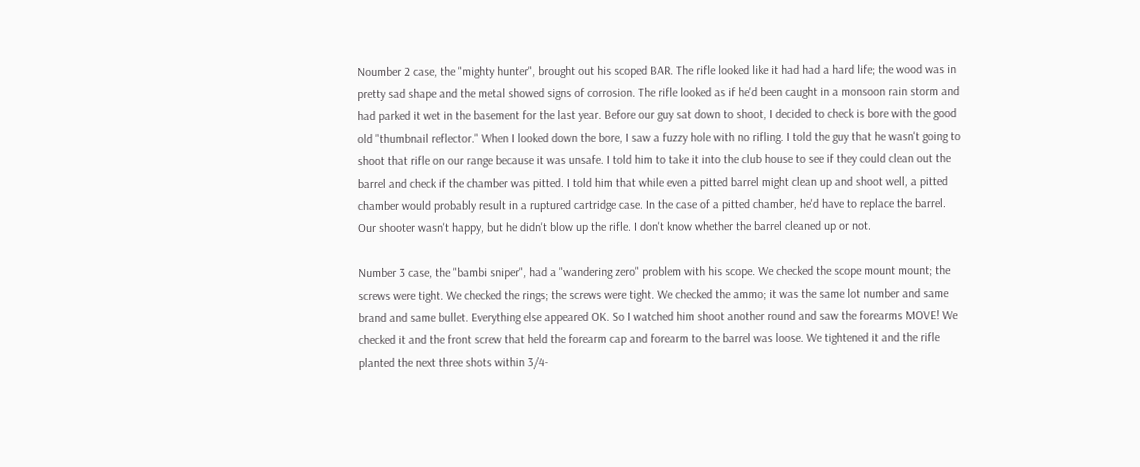Noumber 2 case, the "mighty hunter", brought out his scoped BAR. The rifle looked like it had had a hard life; the wood was in pretty sad shape and the metal showed signs of corrosion. The rifle looked as if he'd been caught in a monsoon rain storm and had parked it wet in the basement for the last year. Before our guy sat down to shoot, I decided to check is bore with the good old "thumbnail reflector." When I looked down the bore, I saw a fuzzy hole with no rifling. I told the guy that he wasn't going to shoot that rifle on our range because it was unsafe. I told him to take it into the club house to see if they could clean out the barrel and check if the chamber was pitted. I told him that while even a pitted barrel might clean up and shoot well, a pitted chamber would probably result in a ruptured cartridge case. In the case of a pitted chamber, he'd have to replace the barrel. Our shooter wasn't happy, but he didn't blow up the rifle. I don't know whether the barrel cleaned up or not.

Number 3 case, the "bambi sniper", had a "wandering zero" problem with his scope. We checked the scope mount mount; the screws were tight. We checked the rings; the screws were tight. We checked the ammo; it was the same lot number and same brand and same bullet. Everything else appeared OK. So I watched him shoot another round and saw the forearms MOVE! We checked it and the front screw that held the forearm cap and forearm to the barrel was loose. We tightened it and the rifle planted the next three shots within 3/4-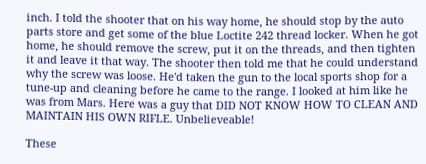inch. I told the shooter that on his way home, he should stop by the auto parts store and get some of the blue Loctite 242 thread locker. When he got home, he should remove the screw, put it on the threads, and then tighten it and leave it that way. The shooter then told me that he could understand why the screw was loose. He'd taken the gun to the local sports shop for a tune-up and cleaning before he came to the range. I looked at him like he was from Mars. Here was a guy that DID NOT KNOW HOW TO CLEAN AND MAINTAIN HIS OWN RIFLE. Unbelieveable!

These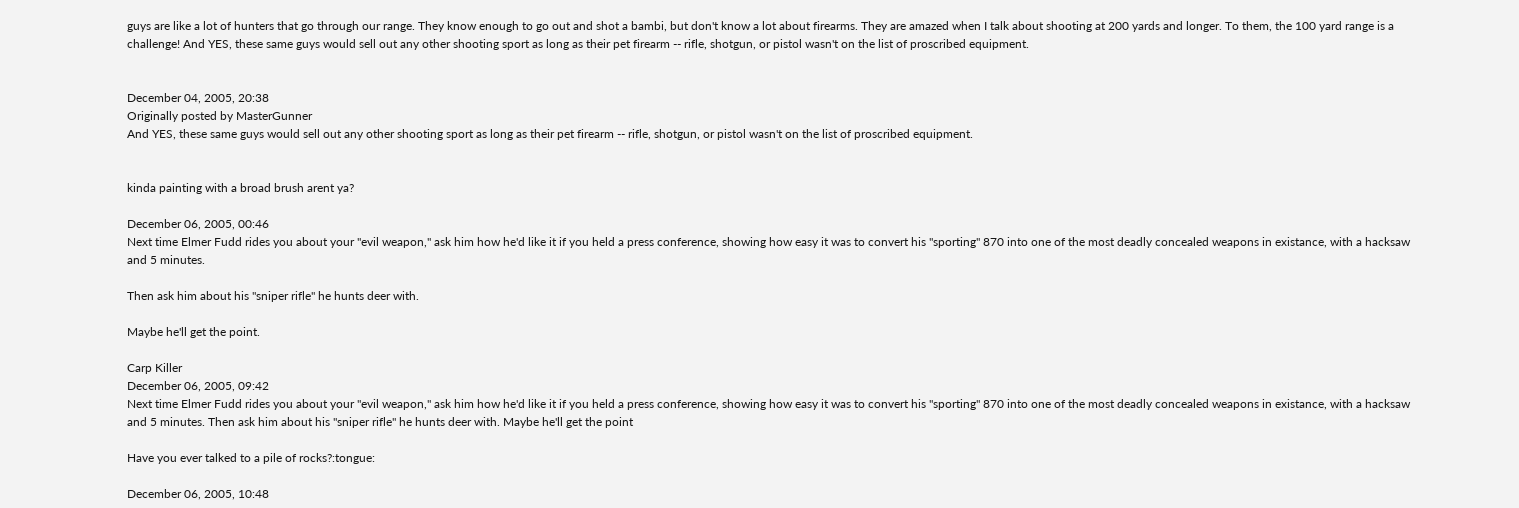guys are like a lot of hunters that go through our range. They know enough to go out and shot a bambi, but don't know a lot about firearms. They are amazed when I talk about shooting at 200 yards and longer. To them, the 100 yard range is a challenge! And YES, these same guys would sell out any other shooting sport as long as their pet firearm -- rifle, shotgun, or pistol wasn't on the list of proscribed equipment.


December 04, 2005, 20:38
Originally posted by MasterGunner
And YES, these same guys would sell out any other shooting sport as long as their pet firearm -- rifle, shotgun, or pistol wasn't on the list of proscribed equipment.


kinda painting with a broad brush arent ya?

December 06, 2005, 00:46
Next time Elmer Fudd rides you about your "evil weapon," ask him how he'd like it if you held a press conference, showing how easy it was to convert his "sporting" 870 into one of the most deadly concealed weapons in existance, with a hacksaw and 5 minutes.

Then ask him about his "sniper rifle" he hunts deer with.

Maybe he'll get the point.

Carp Killer
December 06, 2005, 09:42
Next time Elmer Fudd rides you about your "evil weapon," ask him how he'd like it if you held a press conference, showing how easy it was to convert his "sporting" 870 into one of the most deadly concealed weapons in existance, with a hacksaw and 5 minutes. Then ask him about his "sniper rifle" he hunts deer with. Maybe he'll get the point

Have you ever talked to a pile of rocks?:tongue:

December 06, 2005, 10:48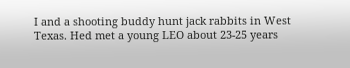I and a shooting buddy hunt jack rabbits in West Texas. Hed met a young LEO about 23-25 years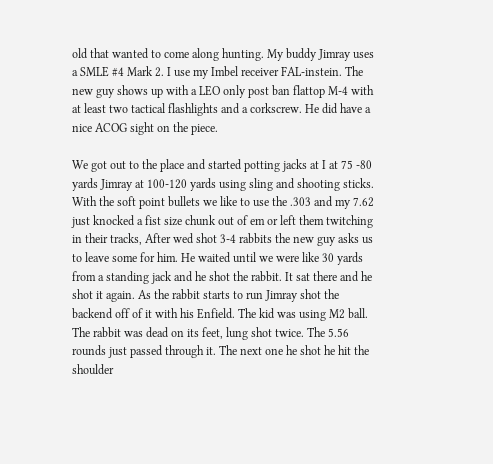old that wanted to come along hunting. My buddy Jimray uses a SMLE #4 Mark 2. I use my Imbel receiver FAL-instein. The new guy shows up with a LEO only post ban flattop M-4 with at least two tactical flashlights and a corkscrew. He did have a nice ACOG sight on the piece.

We got out to the place and started potting jacks at I at 75 -80 yards Jimray at 100-120 yards using sling and shooting sticks. With the soft point bullets we like to use the .303 and my 7.62 just knocked a fist size chunk out of em or left them twitching in their tracks, After wed shot 3-4 rabbits the new guy asks us to leave some for him. He waited until we were like 30 yards from a standing jack and he shot the rabbit. It sat there and he shot it again. As the rabbit starts to run Jimray shot the backend off of it with his Enfield. The kid was using M2 ball. The rabbit was dead on its feet, lung shot twice. The 5.56 rounds just passed through it. The next one he shot he hit the shoulder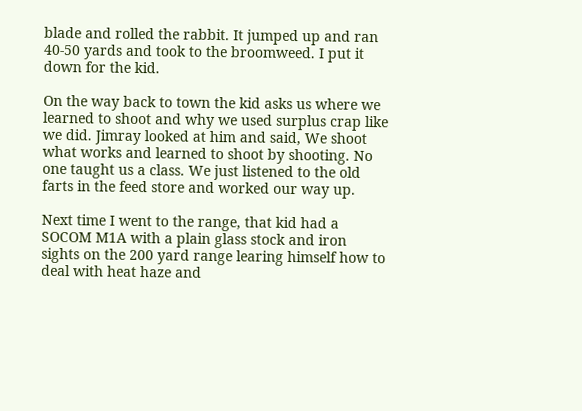blade and rolled the rabbit. It jumped up and ran 40-50 yards and took to the broomweed. I put it down for the kid.

On the way back to town the kid asks us where we learned to shoot and why we used surplus crap like we did. Jimray looked at him and said, We shoot what works and learned to shoot by shooting. No one taught us a class. We just listened to the old farts in the feed store and worked our way up.

Next time I went to the range, that kid had a SOCOM M1A with a plain glass stock and iron sights on the 200 yard range learing himself how to deal with heat haze and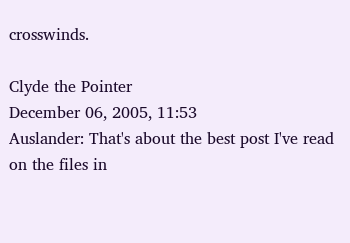crosswinds.

Clyde the Pointer
December 06, 2005, 11:53
Auslander: That's about the best post I've read on the files in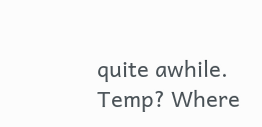quite awhile. Temp? Where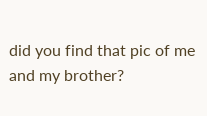did you find that pic of me and my brother?